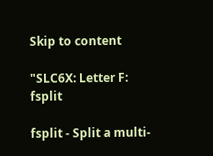Skip to content

"SLC6X: Letter F: fsplit

fsplit - Split a multi-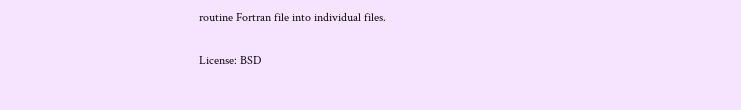routine Fortran file into individual files.

License: BSD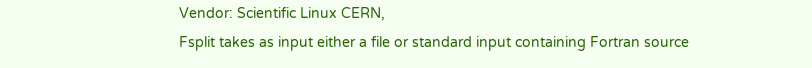Vendor: Scientific Linux CERN,
Fsplit takes as input either a file or standard input containing Fortran source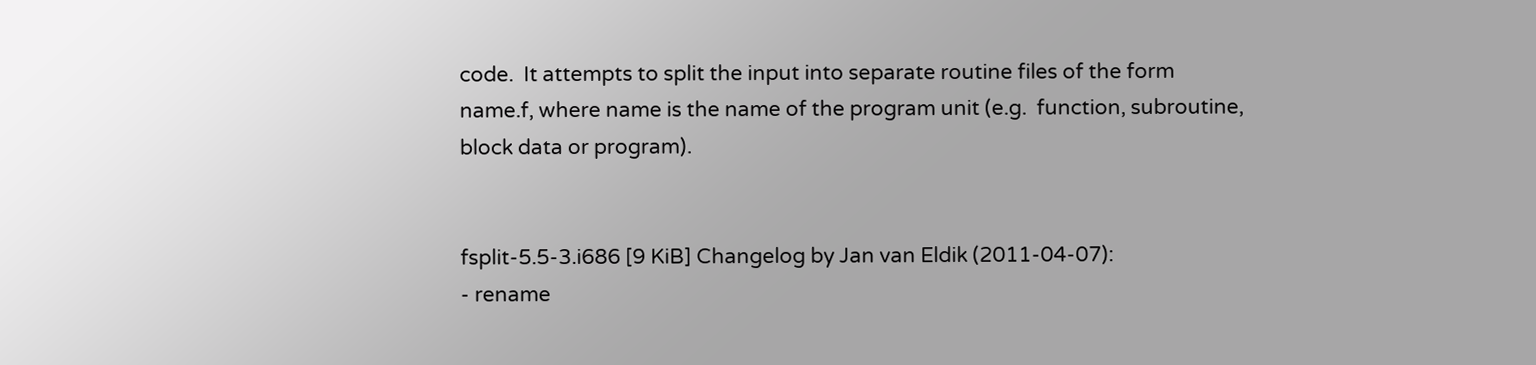code.  It attempts to split the input into separate routine files of the form
name.f, where name is the name of the program unit (e.g.  function, subroutine,
block data or program).


fsplit-5.5-3.i686 [9 KiB] Changelog by Jan van Eldik (2011-04-07):
- rename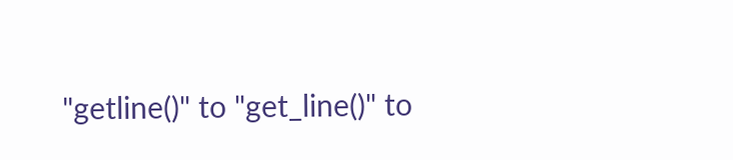"getline()" to "get_line()" to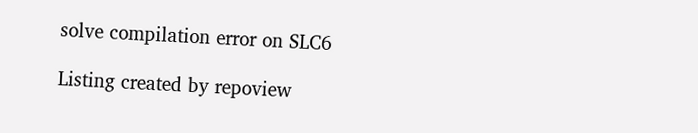solve compilation error on SLC6

Listing created by repoview